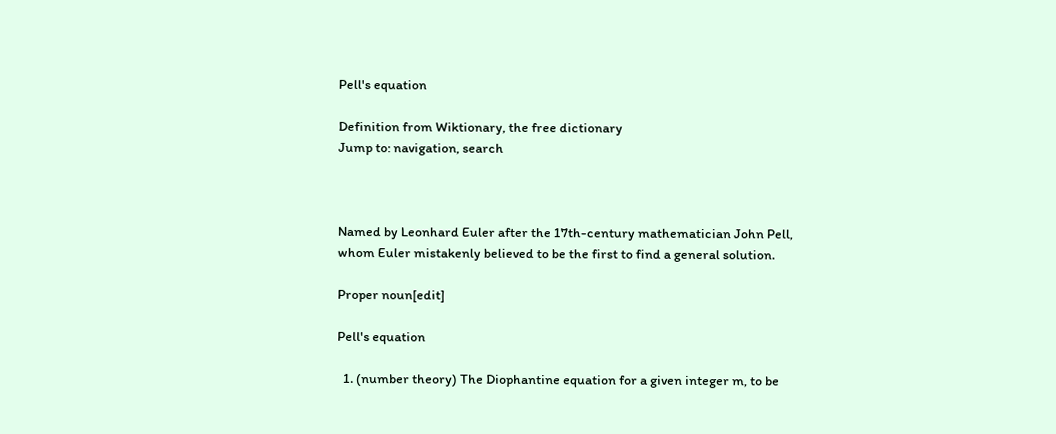Pell's equation

Definition from Wiktionary, the free dictionary
Jump to: navigation, search



Named by Leonhard Euler after the 17th-century mathematician John Pell, whom Euler mistakenly believed to be the first to find a general solution.

Proper noun[edit]

Pell's equation

  1. (number theory) The Diophantine equation for a given integer m, to be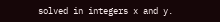solved in integers x and y.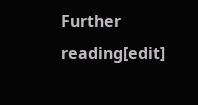Further reading[edit]